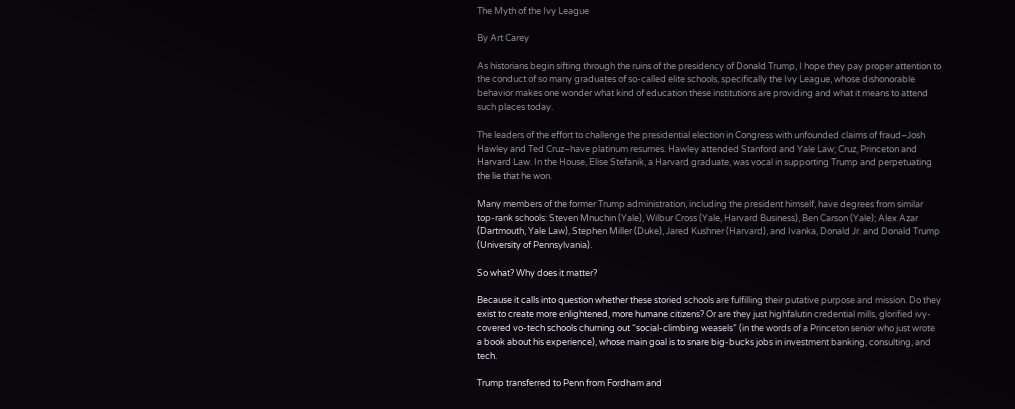The Myth of the Ivy League

By Art Carey

As historians begin sifting through the ruins of the presidency of Donald Trump, I hope they pay proper attention to the conduct of so many graduates of so-called elite schools, specifically the Ivy League, whose dishonorable behavior makes one wonder what kind of education these institutions are providing and what it means to attend such places today.

The leaders of the effort to challenge the presidential election in Congress with unfounded claims of fraud–Josh Hawley and Ted Cruz–have platinum resumes. Hawley attended Stanford and Yale Law; Cruz, Princeton and Harvard Law. In the House, Elise Stefanik, a Harvard graduate, was vocal in supporting Trump and perpetuating the lie that he won.

Many members of the former Trump administration, including the president himself, have degrees from similar top-rank schools: Steven Mnuchin (Yale), Wilbur Cross (Yale, Harvard Business), Ben Carson (Yale); Alex Azar (Dartmouth, Yale Law), Stephen Miller (Duke), Jared Kushner (Harvard), and Ivanka, Donald Jr. and Donald Trump (University of Pennsylvania).

So what? Why does it matter?

Because it calls into question whether these storied schools are fulfilling their putative purpose and mission. Do they exist to create more enlightened, more humane citizens? Or are they just highfalutin credential mills, glorified ivy-covered vo-tech schools churning out “social-climbing weasels” (in the words of a Princeton senior who just wrote a book about his experience), whose main goal is to snare big-bucks jobs in investment banking, consulting, and tech.

Trump transferred to Penn from Fordham and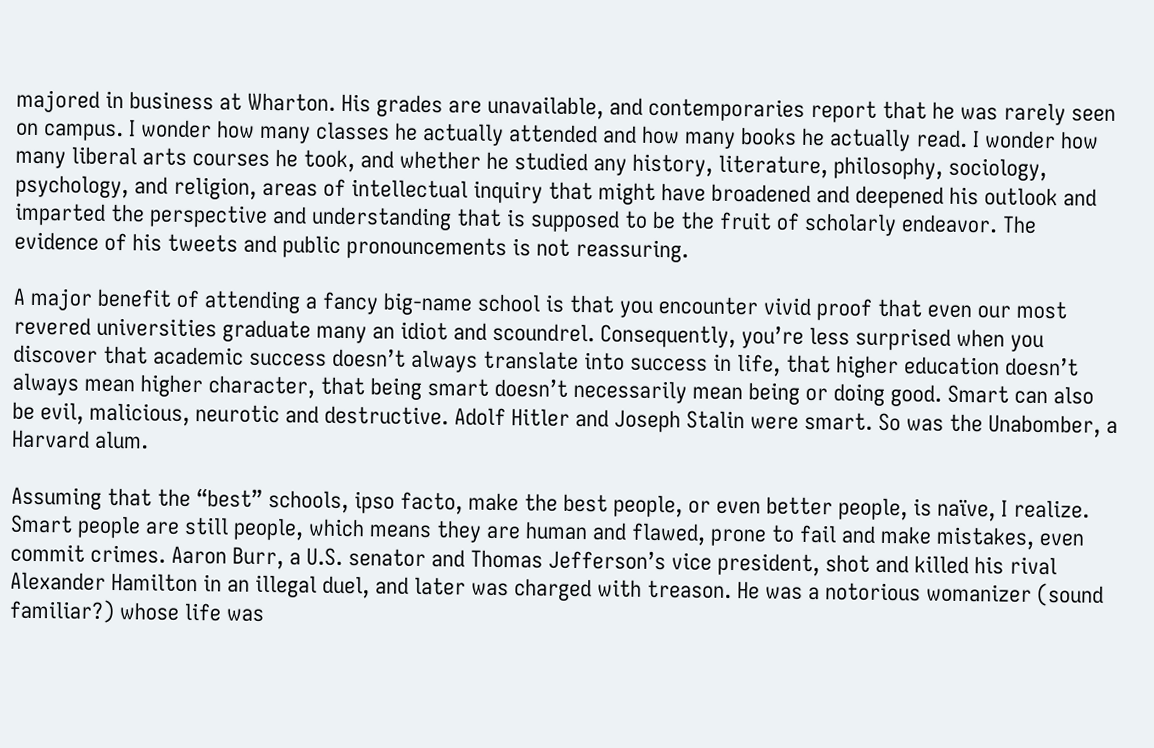majored in business at Wharton. His grades are unavailable, and contemporaries report that he was rarely seen on campus. I wonder how many classes he actually attended and how many books he actually read. I wonder how many liberal arts courses he took, and whether he studied any history, literature, philosophy, sociology, psychology, and religion, areas of intellectual inquiry that might have broadened and deepened his outlook and imparted the perspective and understanding that is supposed to be the fruit of scholarly endeavor. The evidence of his tweets and public pronouncements is not reassuring.

A major benefit of attending a fancy big-name school is that you encounter vivid proof that even our most revered universities graduate many an idiot and scoundrel. Consequently, you’re less surprised when you discover that academic success doesn’t always translate into success in life, that higher education doesn’t always mean higher character, that being smart doesn’t necessarily mean being or doing good. Smart can also be evil, malicious, neurotic and destructive. Adolf Hitler and Joseph Stalin were smart. So was the Unabomber, a Harvard alum.

Assuming that the “best” schools, ipso facto, make the best people, or even better people, is naïve, I realize. Smart people are still people, which means they are human and flawed, prone to fail and make mistakes, even commit crimes. Aaron Burr, a U.S. senator and Thomas Jefferson’s vice president, shot and killed his rival Alexander Hamilton in an illegal duel, and later was charged with treason. He was a notorious womanizer (sound familiar?) whose life was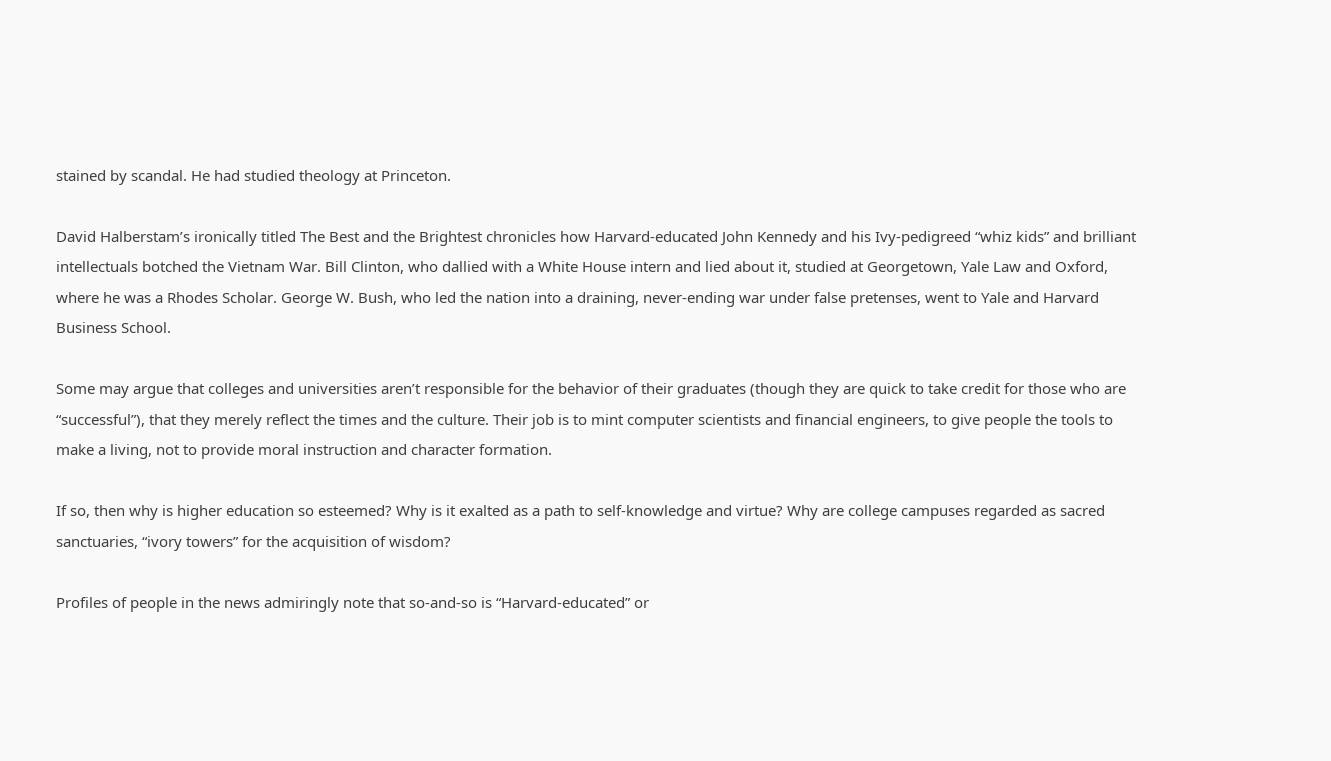stained by scandal. He had studied theology at Princeton.

David Halberstam’s ironically titled The Best and the Brightest chronicles how Harvard-educated John Kennedy and his Ivy-pedigreed “whiz kids” and brilliant intellectuals botched the Vietnam War. Bill Clinton, who dallied with a White House intern and lied about it, studied at Georgetown, Yale Law and Oxford, where he was a Rhodes Scholar. George W. Bush, who led the nation into a draining, never-ending war under false pretenses, went to Yale and Harvard Business School.

Some may argue that colleges and universities aren’t responsible for the behavior of their graduates (though they are quick to take credit for those who are “successful”), that they merely reflect the times and the culture. Their job is to mint computer scientists and financial engineers, to give people the tools to make a living, not to provide moral instruction and character formation.

If so, then why is higher education so esteemed? Why is it exalted as a path to self-knowledge and virtue? Why are college campuses regarded as sacred sanctuaries, “ivory towers” for the acquisition of wisdom?

Profiles of people in the news admiringly note that so-and-so is “Harvard-educated” or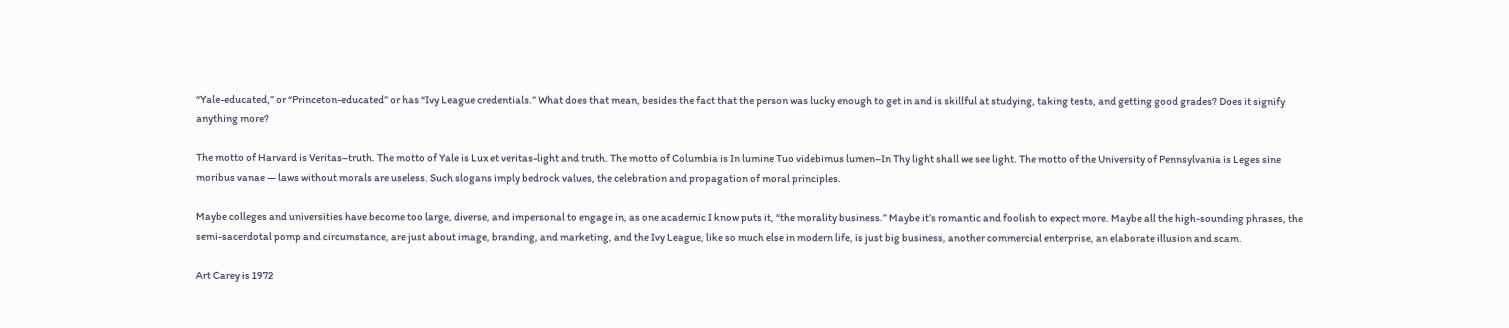“Yale-educated,” or “Princeton-educated” or has “Ivy League credentials.” What does that mean, besides the fact that the person was lucky enough to get in and is skillful at studying, taking tests, and getting good grades? Does it signify anything more?

The motto of Harvard is Veritas–truth. The motto of Yale is Lux et veritas-light and truth. The motto of Columbia is In lumine Tuo videbimus lumen–In Thy light shall we see light. The motto of the University of Pennsylvania is Leges sine moribus vanae — laws without morals are useless. Such slogans imply bedrock values, the celebration and propagation of moral principles.

Maybe colleges and universities have become too large, diverse, and impersonal to engage in, as one academic I know puts it, “the morality business.” Maybe it’s romantic and foolish to expect more. Maybe all the high-sounding phrases, the semi-sacerdotal pomp and circumstance, are just about image, branding, and marketing, and the Ivy League, like so much else in modern life, is just big business, another commercial enterprise, an elaborate illusion and scam.

Art Carey is 1972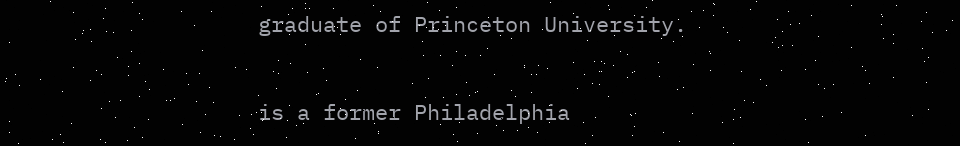graduate of Princeton University.

is a former Philadelphia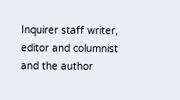Inquirer staff writer, editor and columnist and the author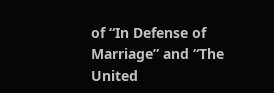of “In Defense of Marriage” and “The United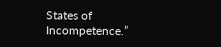States of Incompetence.”